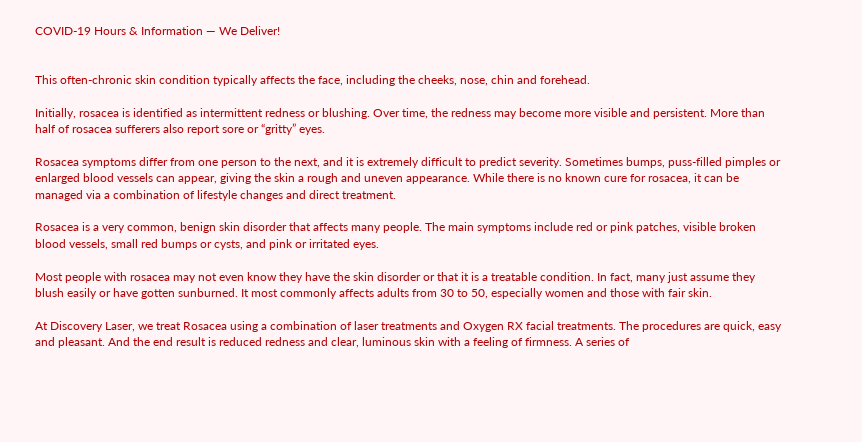COVID-19 Hours & Information — We Deliver!


This often-chronic skin condition typically affects the face, including the cheeks, nose, chin and forehead.

Initially, rosacea is identified as intermittent redness or blushing. Over time, the redness may become more visible and persistent. More than half of rosacea sufferers also report sore or “gritty” eyes.

Rosacea symptoms differ from one person to the next, and it is extremely difficult to predict severity. Sometimes bumps, puss-filled pimples or enlarged blood vessels can appear, giving the skin a rough and uneven appearance. While there is no known cure for rosacea, it can be managed via a combination of lifestyle changes and direct treatment.

Rosacea is a very common, benign skin disorder that affects many people. The main symptoms include red or pink patches, visible broken blood vessels, small red bumps or cysts, and pink or irritated eyes.

Most people with rosacea may not even know they have the skin disorder or that it is a treatable condition. In fact, many just assume they blush easily or have gotten sunburned. It most commonly affects adults from 30 to 50, especially women and those with fair skin.

At Discovery Laser, we treat Rosacea using a combination of laser treatments and Oxygen RX facial treatments. The procedures are quick, easy and pleasant. And the end result is reduced redness and clear, luminous skin with a feeling of firmness. A series of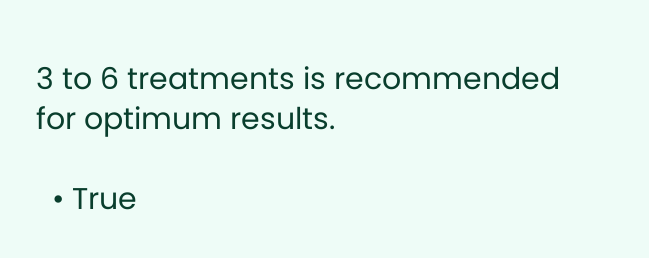3 to 6 treatments is recommended for optimum results.

  • True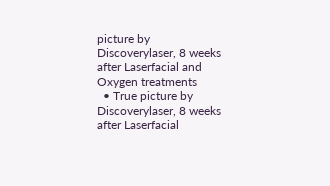picture by Discoverylaser, 8 weeks after Laserfacial and Oxygen treatments
  • True picture by Discoverylaser, 8 weeks after Laserfacial